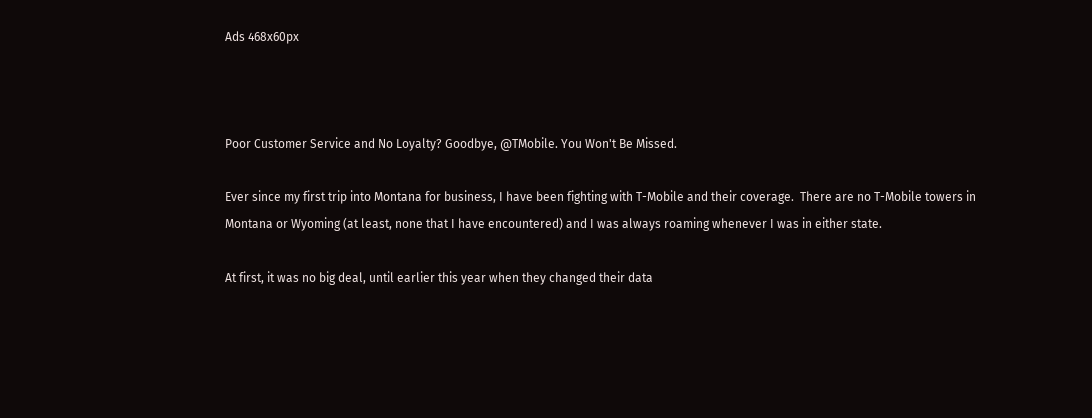Ads 468x60px



Poor Customer Service and No Loyalty? Goodbye, @TMobile. You Won't Be Missed.

Ever since my first trip into Montana for business, I have been fighting with T-Mobile and their coverage.  There are no T-Mobile towers in Montana or Wyoming (at least, none that I have encountered) and I was always roaming whenever I was in either state.

At first, it was no big deal, until earlier this year when they changed their data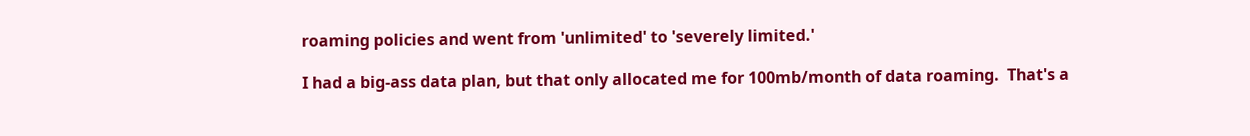roaming policies and went from 'unlimited' to 'severely limited.'

I had a big-ass data plan, but that only allocated me for 100mb/month of data roaming.  That's a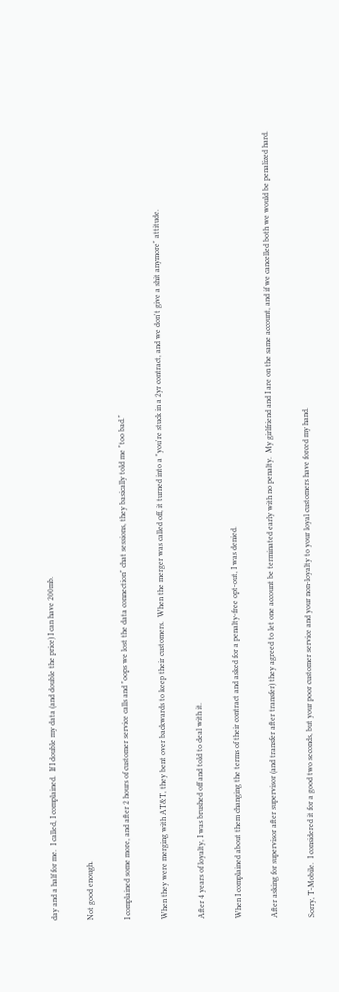day and a half for me.  I called, I complained.  If I double my data (and double the price) I can have 200mb.

Not good enough.

I complained some more, and after 2 hours of customer service calls and "oops we lost the data connection" chat sessions, they basically told me "too bad."

When they were merging with AT&T, they bent over backwards to keep their customers.  When the merger was called off, it turned into a "you're stuck in a 2yr contract, and we don't give a shit anymore" attitude.

After 4 years of loyalty, I was brushed off and told to deal with it.

When I complained about them changing the terms of their contract and asked for a penalty-free opt-out, I was denied.

After asking for supervisor after supervisor (and transfer after transfer) they agreed to let one account be terminated early with no penalty.  My girlfriend and I are on the same account, and if we cancelled both we would be penalized hard.

Sorry, T-Mobile.  I considered it for a good two seconds, but your poor customer service and your non-loyalty to your loyal customers have forced my hand.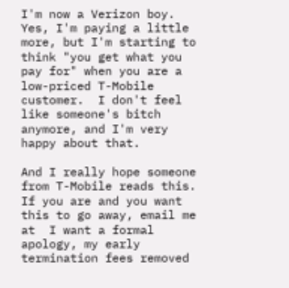I'm now a Verizon boy.  Yes, I'm paying a little more, but I'm starting to think "you get what you pay for" when you are a low-priced T-Mobile customer.  I don't feel like someone's bitch anymore, and I'm very happy about that.

And I really hope someone from T-Mobile reads this.  If you are and you want this to go away, email me at  I want a formal apology, my early termination fees removed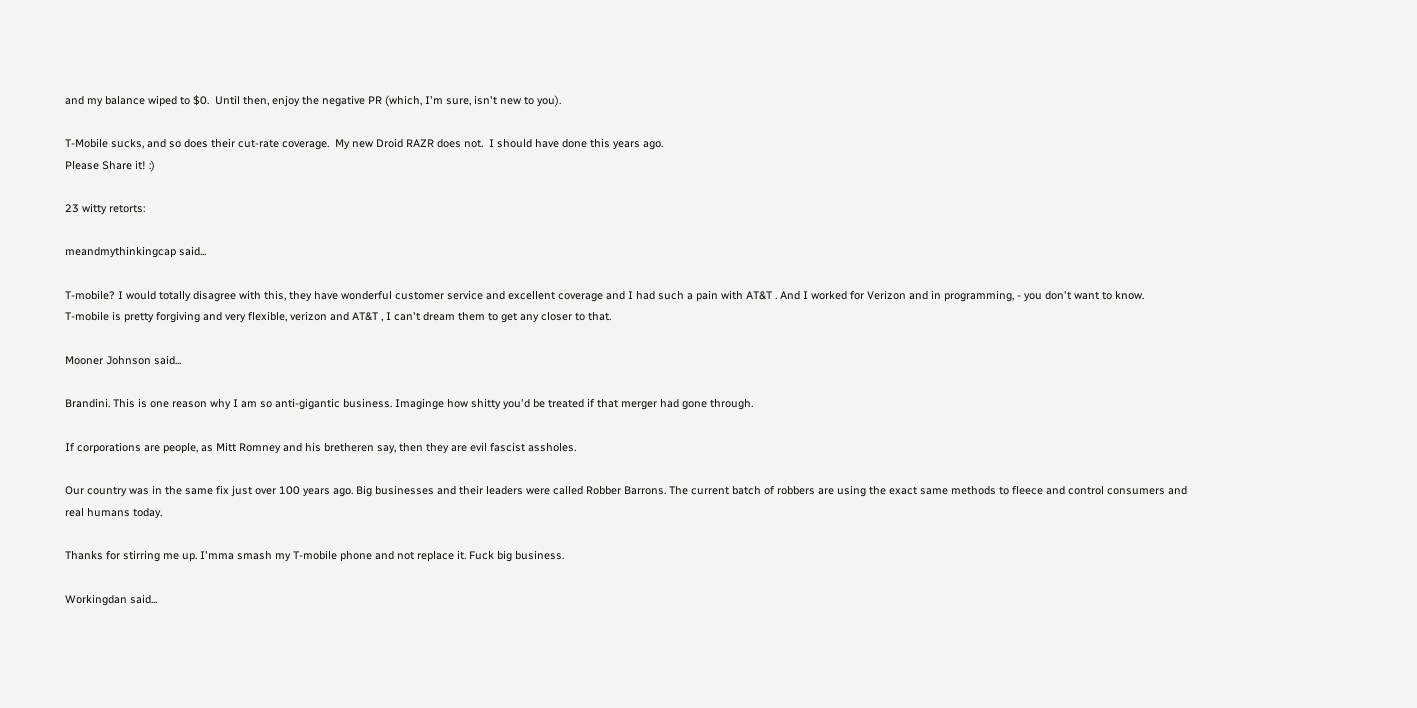and my balance wiped to $0.  Until then, enjoy the negative PR (which, I'm sure, isn't new to you).

T-Mobile sucks, and so does their cut-rate coverage.  My new Droid RAZR does not.  I should have done this years ago.
Please Share it! :)

23 witty retorts:

meandmythinkingcap said...

T-mobile? I would totally disagree with this, they have wonderful customer service and excellent coverage and I had such a pain with AT&T . And I worked for Verizon and in programming, - you don't want to know.
T-mobile is pretty forgiving and very flexible, verizon and AT&T , I can't dream them to get any closer to that.

Mooner Johnson said...

Brandini. This is one reason why I am so anti-gigantic business. Imaginge how shitty you'd be treated if that merger had gone through.

If corporations are people, as Mitt Romney and his bretheren say, then they are evil fascist assholes.

Our country was in the same fix just over 100 years ago. Big businesses and their leaders were called Robber Barrons. The current batch of robbers are using the exact same methods to fleece and control consumers and real humans today.

Thanks for stirring me up. I'mma smash my T-mobile phone and not replace it. Fuck big business.

Workingdan said...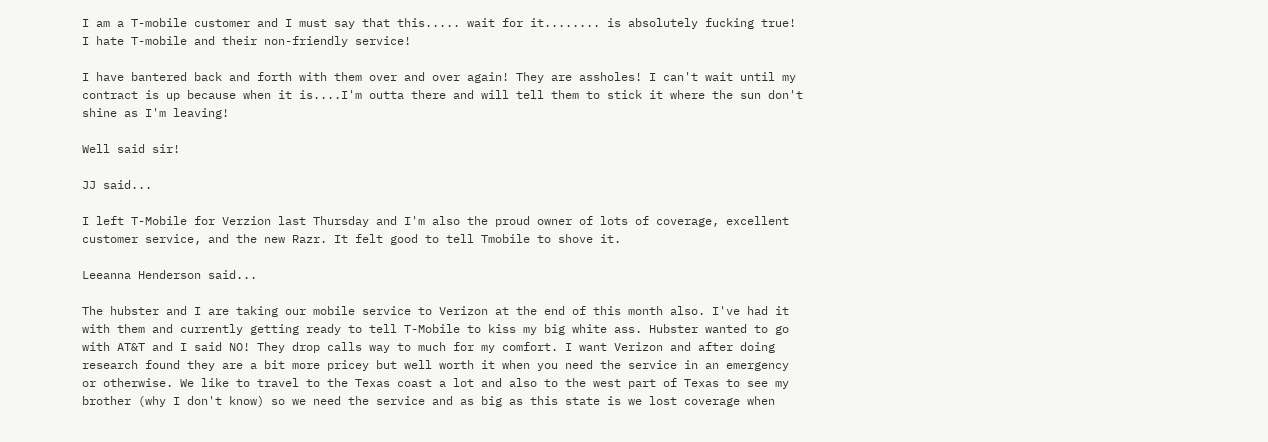I am a T-mobile customer and I must say that this..... wait for it........ is absolutely fucking true! I hate T-mobile and their non-friendly service!

I have bantered back and forth with them over and over again! They are assholes! I can't wait until my contract is up because when it is....I'm outta there and will tell them to stick it where the sun don't shine as I'm leaving!

Well said sir!

JJ said...

I left T-Mobile for Verzion last Thursday and I'm also the proud owner of lots of coverage, excellent customer service, and the new Razr. It felt good to tell Tmobile to shove it.

Leeanna Henderson said...

The hubster and I are taking our mobile service to Verizon at the end of this month also. I've had it with them and currently getting ready to tell T-Mobile to kiss my big white ass. Hubster wanted to go with AT&T and I said NO! They drop calls way to much for my comfort. I want Verizon and after doing research found they are a bit more pricey but well worth it when you need the service in an emergency or otherwise. We like to travel to the Texas coast a lot and also to the west part of Texas to see my brother (why I don't know) so we need the service and as big as this state is we lost coverage when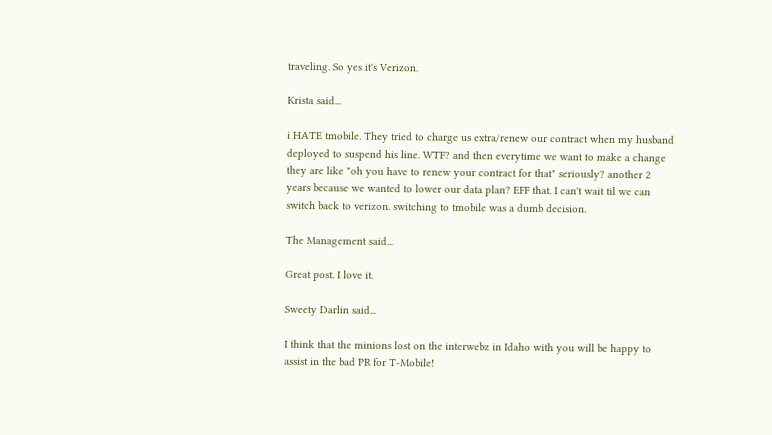traveling. So yes it's Verizon.

Krista said...

i HATE tmobile. They tried to charge us extra/renew our contract when my husband deployed to suspend his line. WTF? and then everytime we want to make a change they are like "oh you have to renew your contract for that" seriously? another 2 years because we wanted to lower our data plan? EFF that. I can't wait til we can switch back to verizon. switching to tmobile was a dumb decision.

The Management said...

Great post. I love it.

Sweety Darlin said...

I think that the minions lost on the interwebz in Idaho with you will be happy to assist in the bad PR for T-Mobile!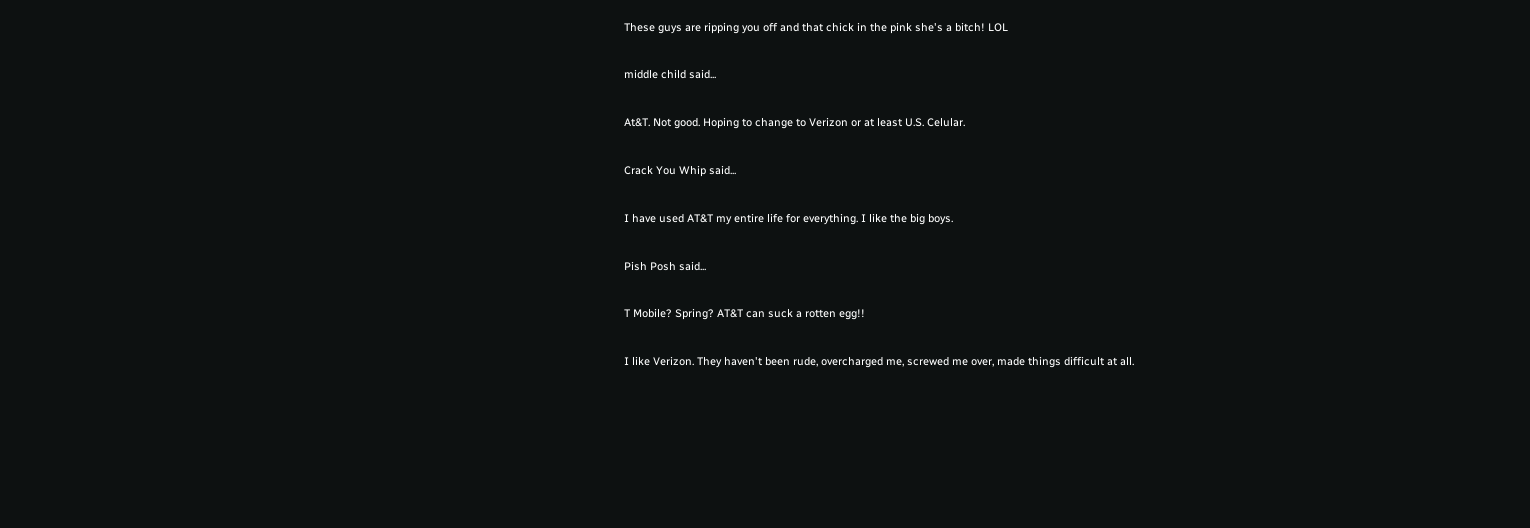These guys are ripping you off and that chick in the pink she's a bitch! LOL

middle child said...

At&T. Not good. Hoping to change to Verizon or at least U.S. Celular.

Crack You Whip said...

I have used AT&T my entire life for everything. I like the big boys.

Pish Posh said...

T Mobile? Spring? AT&T can suck a rotten egg!!

I like Verizon. They haven't been rude, overcharged me, screwed me over, made things difficult at all.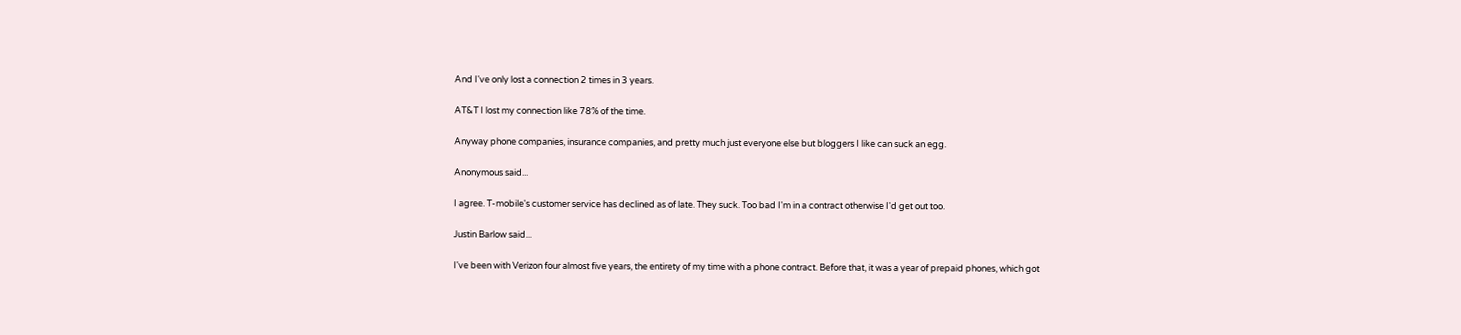And I've only lost a connection 2 times in 3 years.

AT&T I lost my connection like 78% of the time.

Anyway phone companies, insurance companies, and pretty much just everyone else but bloggers I like can suck an egg.

Anonymous said...

I agree. T-mobile's customer service has declined as of late. They suck. Too bad I'm in a contract otherwise I'd get out too.

Justin Barlow said...

I've been with Verizon four almost five years, the entirety of my time with a phone contract. Before that, it was a year of prepaid phones, which got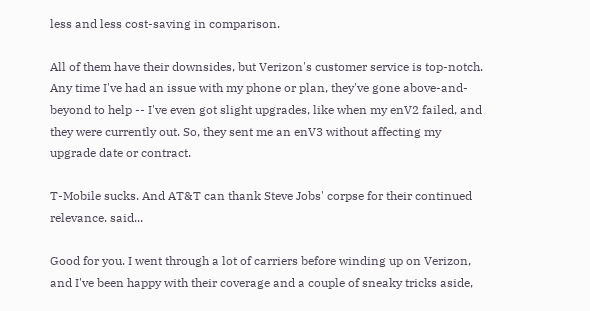less and less cost-saving in comparison.

All of them have their downsides, but Verizon's customer service is top-notch. Any time I've had an issue with my phone or plan, they've gone above-and-beyond to help -- I've even got slight upgrades, like when my enV2 failed, and they were currently out. So, they sent me an enV3 without affecting my upgrade date or contract.

T-Mobile sucks. And AT&T can thank Steve Jobs' corpse for their continued relevance. said...

Good for you. I went through a lot of carriers before winding up on Verizon, and I've been happy with their coverage and a couple of sneaky tricks aside,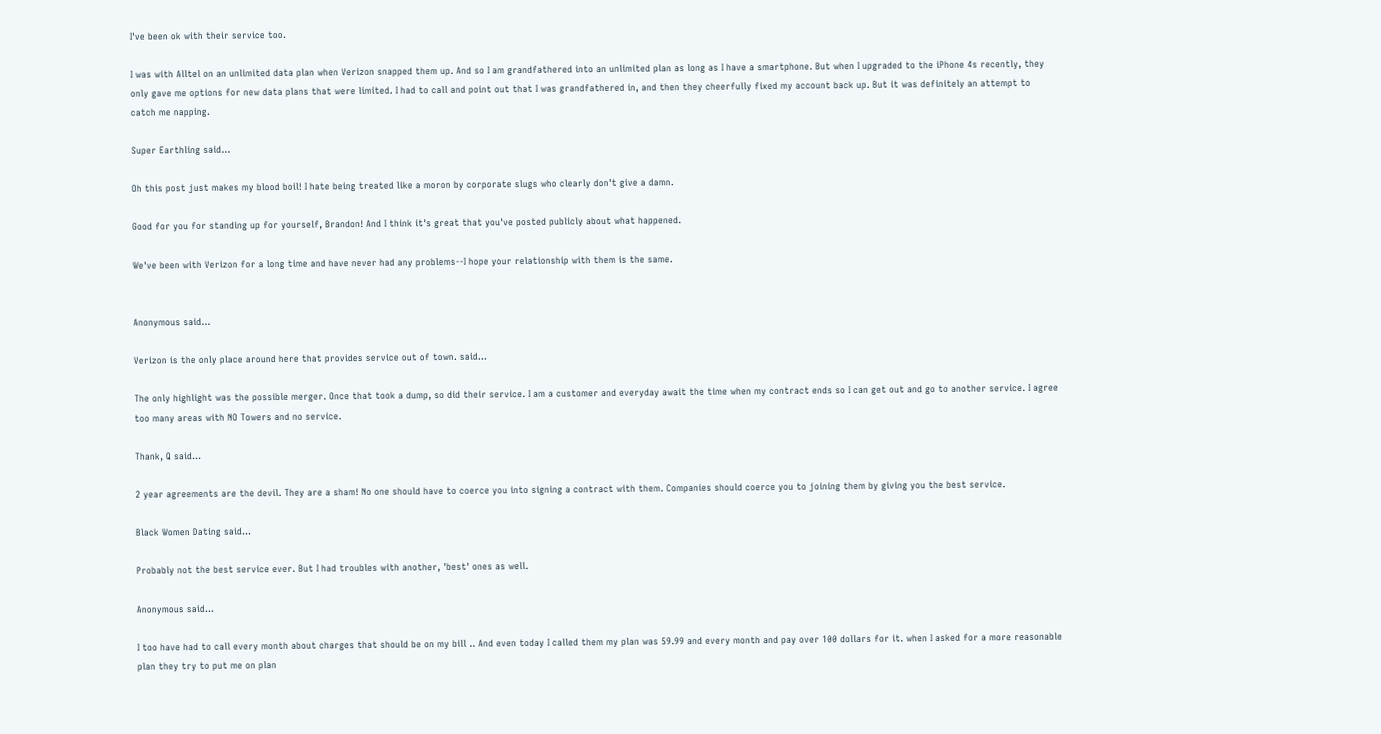I've been ok with their service too.

I was with Alltel on an unlimited data plan when Verizon snapped them up. And so I am grandfathered into an unlimited plan as long as I have a smartphone. But when I upgraded to the iPhone 4s recently, they only gave me options for new data plans that were limited. I had to call and point out that I was grandfathered in, and then they cheerfully fixed my account back up. But it was definitely an attempt to catch me napping.

Super Earthling said...

Oh this post just makes my blood boil! I hate being treated like a moron by corporate slugs who clearly don't give a damn.

Good for you for standing up for yourself, Brandon! And I think it's great that you've posted publicly about what happened.

We've been with Verizon for a long time and have never had any problems--I hope your relationship with them is the same.


Anonymous said...

Verizon is the only place around here that provides service out of town. said...

The only highlight was the possible merger. Once that took a dump, so did their service. I am a customer and everyday await the time when my contract ends so I can get out and go to another service. I agree too many areas with NO Towers and no service.

Thank, Q said...

2 year agreements are the devil. They are a sham! No one should have to coerce you into signing a contract with them. Companies should coerce you to joining them by giving you the best service.

Black Women Dating said...

Probably not the best service ever. But I had troubles with another, 'best' ones as well.

Anonymous said...

I too have had to call every month about charges that should be on my bill .. And even today I called them my plan was 59.99 and every month and pay over 100 dollars for it. when I asked for a more reasonable plan they try to put me on plan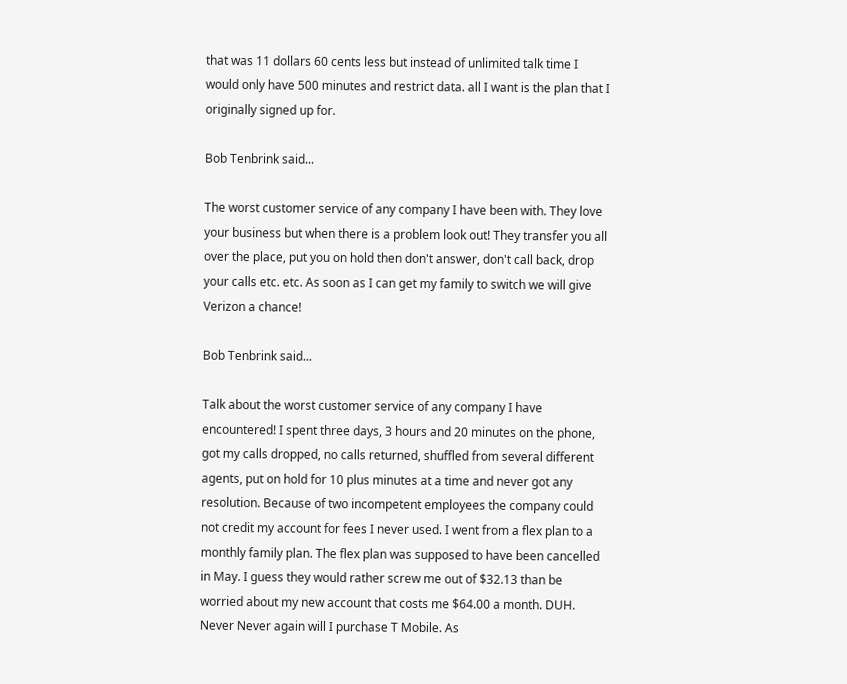that was 11 dollars 60 cents less but instead of unlimited talk time I would only have 500 minutes and restrict data. all I want is the plan that I originally signed up for.

Bob Tenbrink said...

The worst customer service of any company I have been with. They love your business but when there is a problem look out! They transfer you all over the place, put you on hold then don't answer, don't call back, drop your calls etc. etc. As soon as I can get my family to switch we will give Verizon a chance!

Bob Tenbrink said...

Talk about the worst customer service of any company I have encountered! I spent three days, 3 hours and 20 minutes on the phone, got my calls dropped, no calls returned, shuffled from several different agents, put on hold for 10 plus minutes at a time and never got any resolution. Because of two incompetent employees the company could not credit my account for fees I never used. I went from a flex plan to a monthly family plan. The flex plan was supposed to have been cancelled in May. I guess they would rather screw me out of $32.13 than be worried about my new account that costs me $64.00 a month. DUH. Never Never again will I purchase T Mobile. As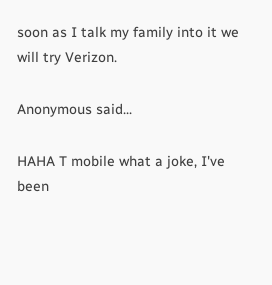soon as I talk my family into it we will try Verizon.

Anonymous said...

HAHA T mobile what a joke, I've been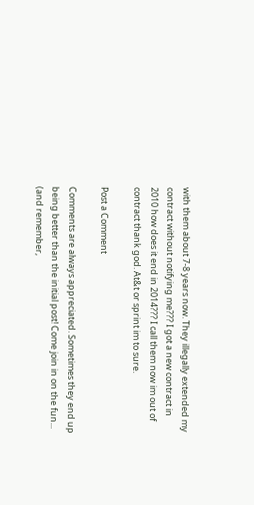with them about 7-8 years now. They illegally extended my contract without notifying me??? I got a new contract in 2010 how does it end in 2014??? I call them now im out of contract thank god. At&t or sprint im to sure.

Post a Comment

Comments are always appreciated. Sometimes they end up being better than the initial post! Come join in on the fun... (and remember,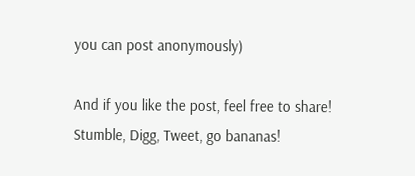you can post anonymously)

And if you like the post, feel free to share! Stumble, Digg, Tweet, go bananas!